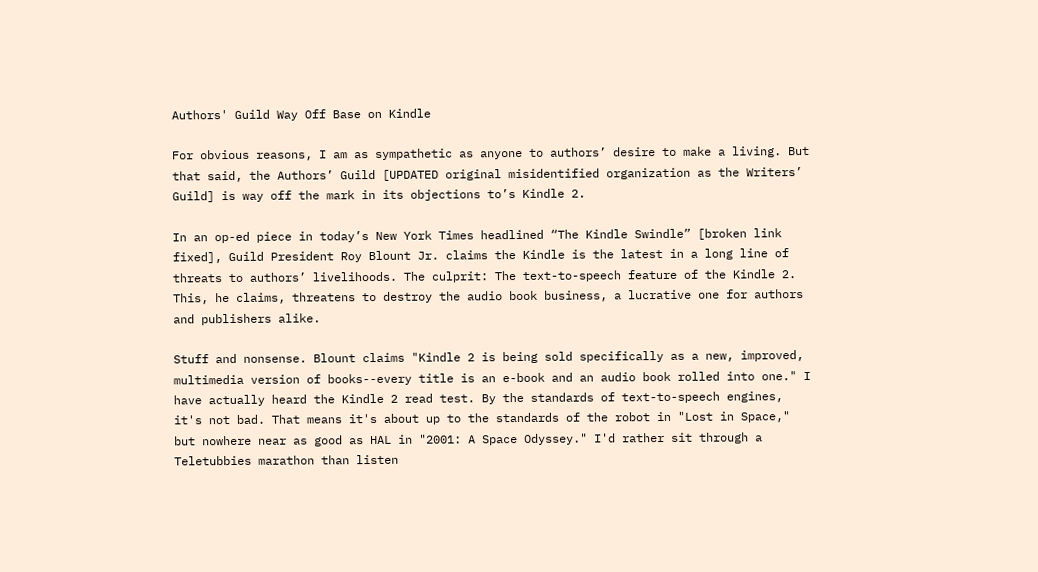Authors' Guild Way Off Base on Kindle

For obvious reasons, I am as sympathetic as anyone to authors’ desire to make a living. But that said, the Authors’ Guild [UPDATED original misidentified organization as the Writers’ Guild] is way off the mark in its objections to’s Kindle 2.

In an op-ed piece in today’s New York Times headlined “The Kindle Swindle” [broken link fixed], Guild President Roy Blount Jr. claims the Kindle is the latest in a long line of threats to authors’ livelihoods. The culprit: The text-to-speech feature of the Kindle 2. This, he claims, threatens to destroy the audio book business, a lucrative one for authors and publishers alike.

Stuff and nonsense. Blount claims "Kindle 2 is being sold specifically as a new, improved, multimedia version of books--every title is an e-book and an audio book rolled into one." I have actually heard the Kindle 2 read test. By the standards of text-to-speech engines, it's not bad. That means it's about up to the standards of the robot in "Lost in Space," but nowhere near as good as HAL in "2001: A Space Odyssey." I'd rather sit through a Teletubbies marathon than listen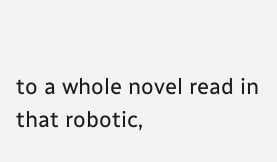to a whole novel read in that robotic,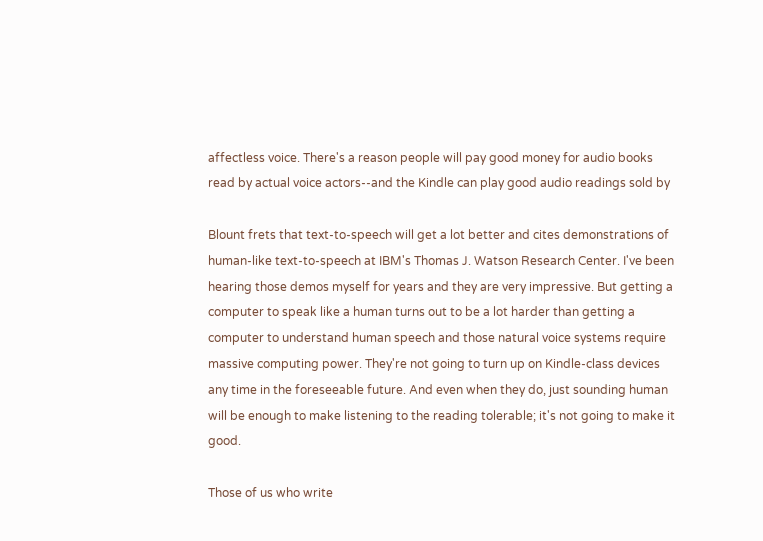affectless voice. There's a reason people will pay good money for audio books read by actual voice actors--and the Kindle can play good audio readings sold by

Blount frets that text-to-speech will get a lot better and cites demonstrations of human-like text-to-speech at IBM's Thomas J. Watson Research Center. I've been hearing those demos myself for years and they are very impressive. But getting a computer to speak like a human turns out to be a lot harder than getting a computer to understand human speech and those natural voice systems require massive computing power. They're not going to turn up on Kindle-class devices any time in the foreseeable future. And even when they do, just sounding human will be enough to make listening to the reading tolerable; it's not going to make it good.

Those of us who write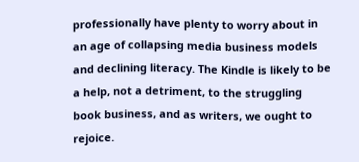professionally have plenty to worry about in an age of collapsing media business models and declining literacy. The Kindle is likely to be a help, not a detriment, to the struggling book business, and as writers, we ought to rejoice.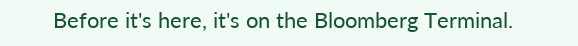Before it's here, it's on the Bloomberg Terminal.